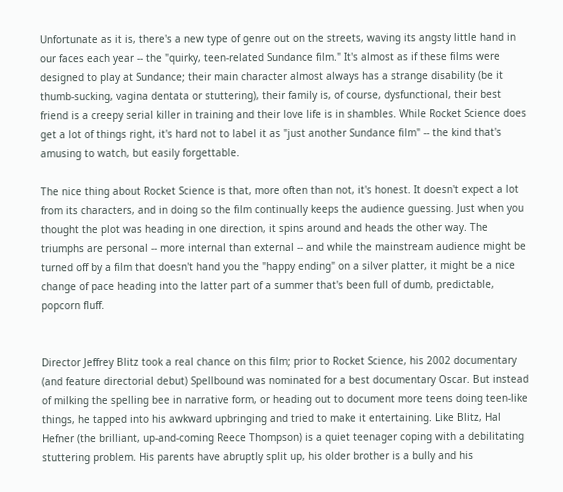Unfortunate as it is, there's a new type of genre out on the streets, waving its angsty little hand in our faces each year -- the "quirky, teen-related Sundance film." It's almost as if these films were designed to play at Sundance; their main character almost always has a strange disability (be it thumb-sucking, vagina dentata or stuttering), their family is, of course, dysfunctional, their best friend is a creepy serial killer in training and their love life is in shambles. While Rocket Science does get a lot of things right, it's hard not to label it as "just another Sundance film" -- the kind that's amusing to watch, but easily forgettable.

The nice thing about Rocket Science is that, more often than not, it's honest. It doesn't expect a lot from its characters, and in doing so the film continually keeps the audience guessing. Just when you thought the plot was heading in one direction, it spins around and heads the other way. The triumphs are personal -- more internal than external -- and while the mainstream audience might be turned off by a film that doesn't hand you the "happy ending" on a silver platter, it might be a nice change of pace heading into the latter part of a summer that's been full of dumb, predictable, popcorn fluff.


Director Jeffrey Blitz took a real chance on this film; prior to Rocket Science, his 2002 documentary (and feature directorial debut) Spellbound was nominated for a best documentary Oscar. But instead of milking the spelling bee in narrative form, or heading out to document more teens doing teen-like things, he tapped into his awkward upbringing and tried to make it entertaining. Like Blitz, Hal Hefner (the brilliant, up-and-coming Reece Thompson) is a quiet teenager coping with a debilitating stuttering problem. His parents have abruptly split up, his older brother is a bully and his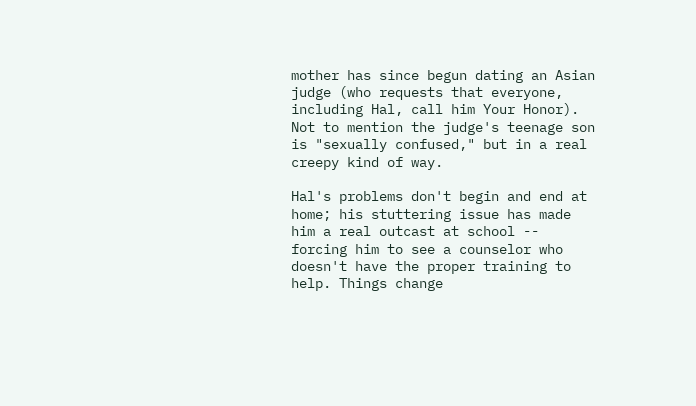mother has since begun dating an Asian judge (who requests that everyone, including Hal, call him Your Honor). Not to mention the judge's teenage son is "sexually confused," but in a real creepy kind of way.

Hal's problems don't begin and end at home; his stuttering issue has made him a real outcast at school -- forcing him to see a counselor who doesn't have the proper training to help. Things change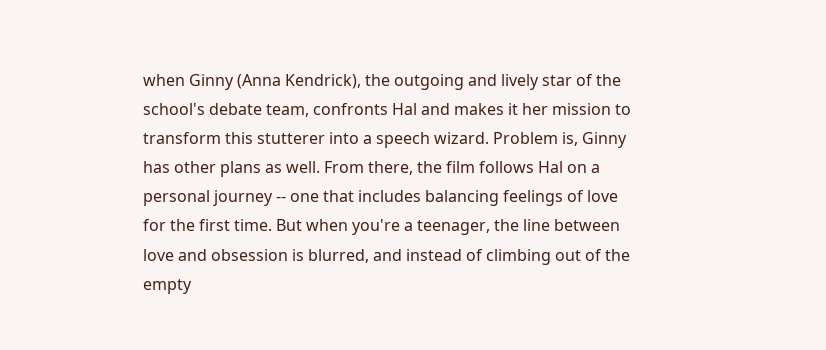when Ginny (Anna Kendrick), the outgoing and lively star of the school's debate team, confronts Hal and makes it her mission to transform this stutterer into a speech wizard. Problem is, Ginny has other plans as well. From there, the film follows Hal on a personal journey -- one that includes balancing feelings of love for the first time. But when you're a teenager, the line between love and obsession is blurred, and instead of climbing out of the empty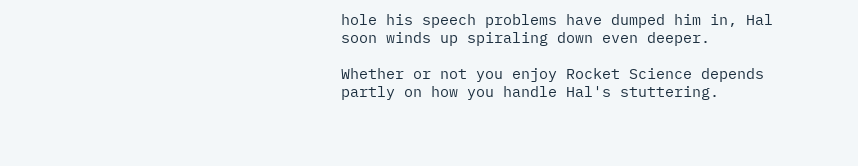hole his speech problems have dumped him in, Hal soon winds up spiraling down even deeper.

Whether or not you enjoy Rocket Science depends partly on how you handle Hal's stuttering.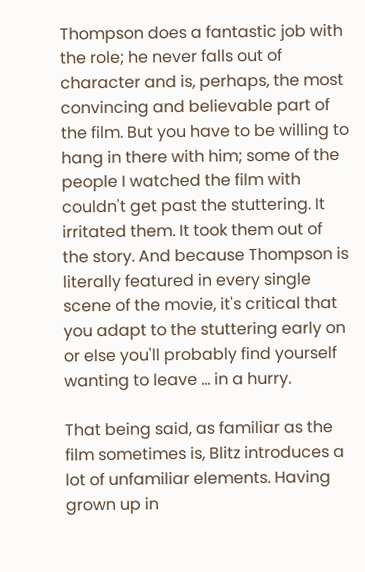Thompson does a fantastic job with the role; he never falls out of character and is, perhaps, the most convincing and believable part of the film. But you have to be willing to hang in there with him; some of the people I watched the film with couldn't get past the stuttering. It irritated them. It took them out of the story. And because Thompson is literally featured in every single scene of the movie, it's critical that you adapt to the stuttering early on or else you'll probably find yourself wanting to leave ... in a hurry.

That being said, as familiar as the film sometimes is, Blitz introduces a lot of unfamiliar elements. Having grown up in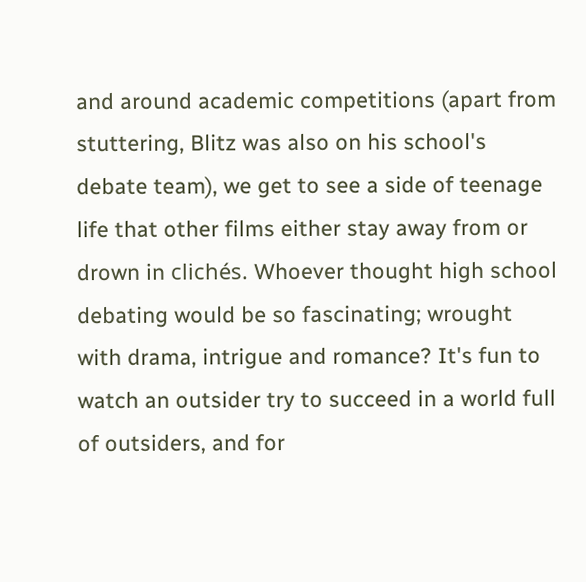and around academic competitions (apart from stuttering, Blitz was also on his school's debate team), we get to see a side of teenage life that other films either stay away from or drown in clichés. Whoever thought high school debating would be so fascinating; wrought with drama, intrigue and romance? It's fun to watch an outsider try to succeed in a world full of outsiders, and for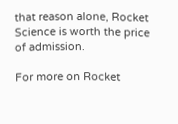that reason alone, Rocket Science is worth the price of admission.

For more on Rocket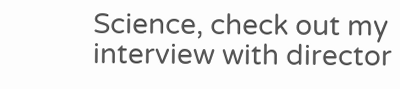Science, check out my interview with director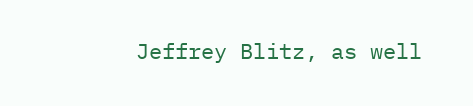Jeffrey Blitz, as well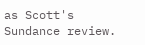as Scott's Sundance review.